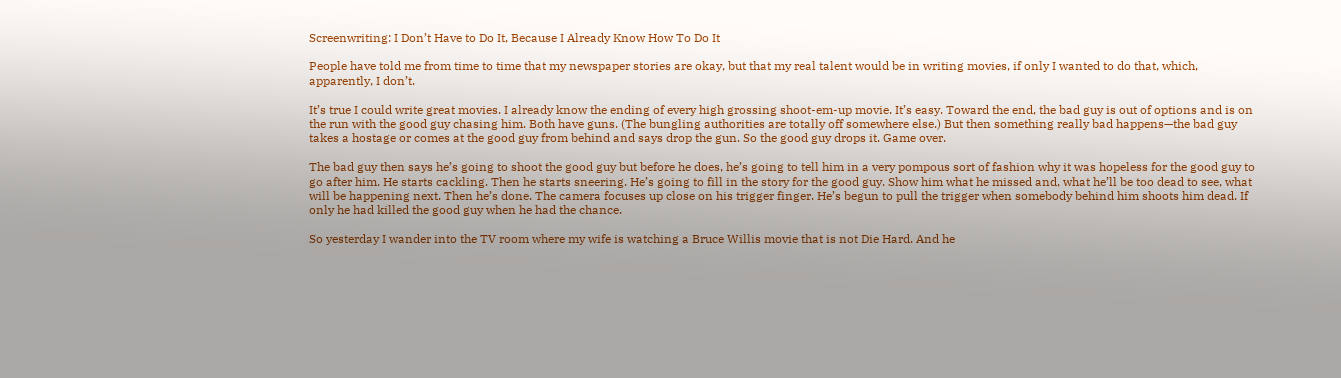Screenwriting: I Don’t Have to Do It, Because I Already Know How To Do It

People have told me from time to time that my newspaper stories are okay, but that my real talent would be in writing movies, if only I wanted to do that, which, apparently, I don’t.

It’s true I could write great movies. I already know the ending of every high grossing shoot-em-up movie. It’s easy. Toward the end, the bad guy is out of options and is on the run with the good guy chasing him. Both have guns. (The bungling authorities are totally off somewhere else.) But then something really bad happens—the bad guy takes a hostage or comes at the good guy from behind and says drop the gun. So the good guy drops it. Game over.

The bad guy then says he’s going to shoot the good guy but before he does, he’s going to tell him in a very pompous sort of fashion why it was hopeless for the good guy to go after him. He starts cackling. Then he starts sneering. He’s going to fill in the story for the good guy. Show him what he missed and, what he’ll be too dead to see, what will be happening next. Then he’s done. The camera focuses up close on his trigger finger. He’s begun to pull the trigger when somebody behind him shoots him dead. If only he had killed the good guy when he had the chance.

So yesterday I wander into the TV room where my wife is watching a Bruce Willis movie that is not Die Hard. And he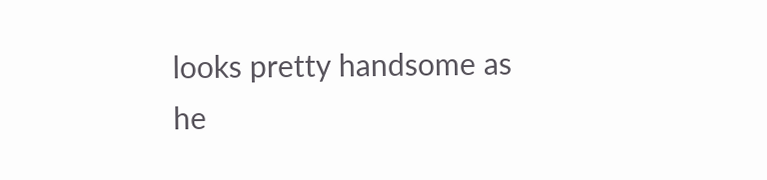looks pretty handsome as he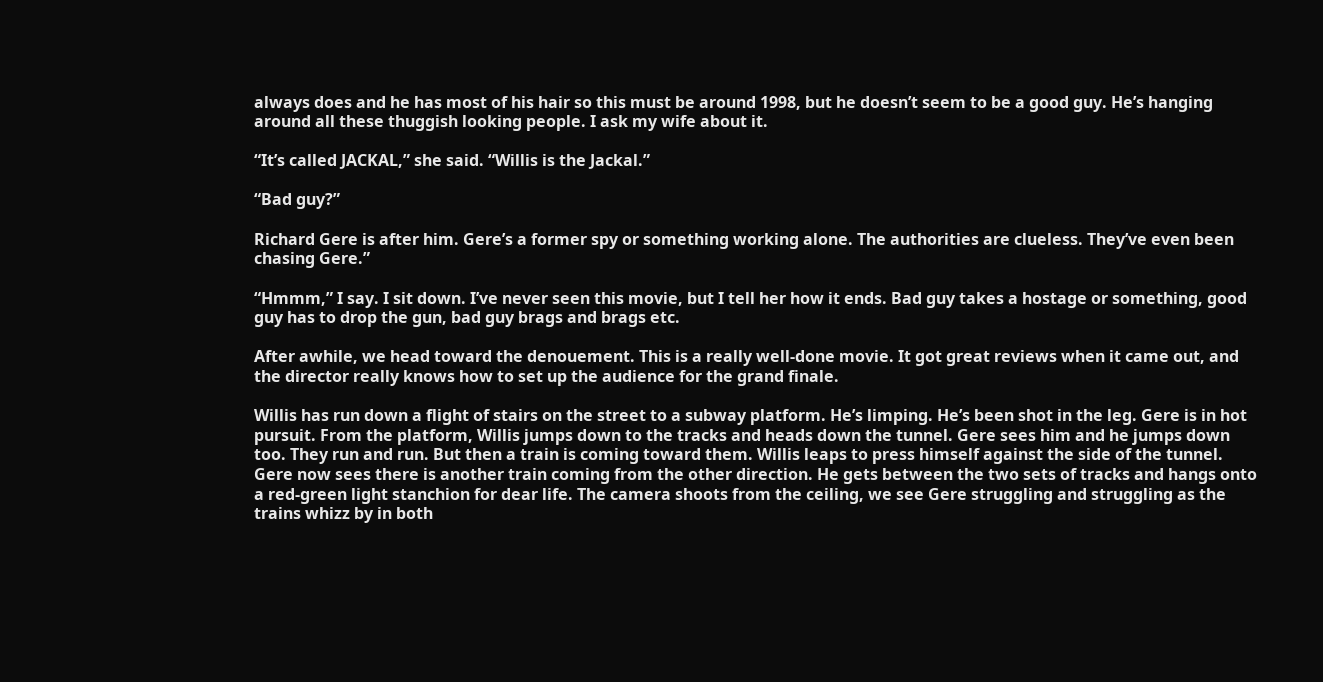always does and he has most of his hair so this must be around 1998, but he doesn’t seem to be a good guy. He’s hanging around all these thuggish looking people. I ask my wife about it.

“It’s called JACKAL,” she said. “Willis is the Jackal.”

“Bad guy?”

Richard Gere is after him. Gere’s a former spy or something working alone. The authorities are clueless. They’ve even been chasing Gere.”

“Hmmm,” I say. I sit down. I’ve never seen this movie, but I tell her how it ends. Bad guy takes a hostage or something, good guy has to drop the gun, bad guy brags and brags etc.

After awhile, we head toward the denouement. This is a really well-done movie. It got great reviews when it came out, and the director really knows how to set up the audience for the grand finale.

Willis has run down a flight of stairs on the street to a subway platform. He’s limping. He’s been shot in the leg. Gere is in hot pursuit. From the platform, Willis jumps down to the tracks and heads down the tunnel. Gere sees him and he jumps down too. They run and run. But then a train is coming toward them. Willis leaps to press himself against the side of the tunnel. Gere now sees there is another train coming from the other direction. He gets between the two sets of tracks and hangs onto a red-green light stanchion for dear life. The camera shoots from the ceiling, we see Gere struggling and struggling as the trains whizz by in both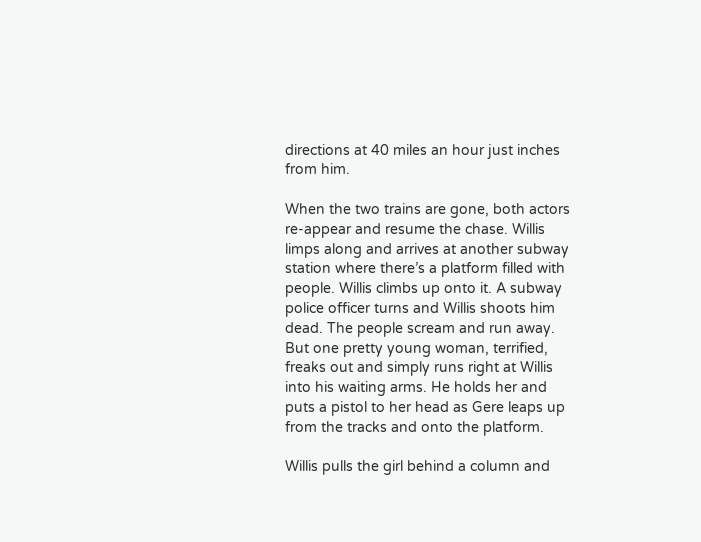directions at 40 miles an hour just inches from him.

When the two trains are gone, both actors re-appear and resume the chase. Willis limps along and arrives at another subway station where there’s a platform filled with people. Willis climbs up onto it. A subway police officer turns and Willis shoots him dead. The people scream and run away. But one pretty young woman, terrified, freaks out and simply runs right at Willis into his waiting arms. He holds her and puts a pistol to her head as Gere leaps up from the tracks and onto the platform.

Willis pulls the girl behind a column and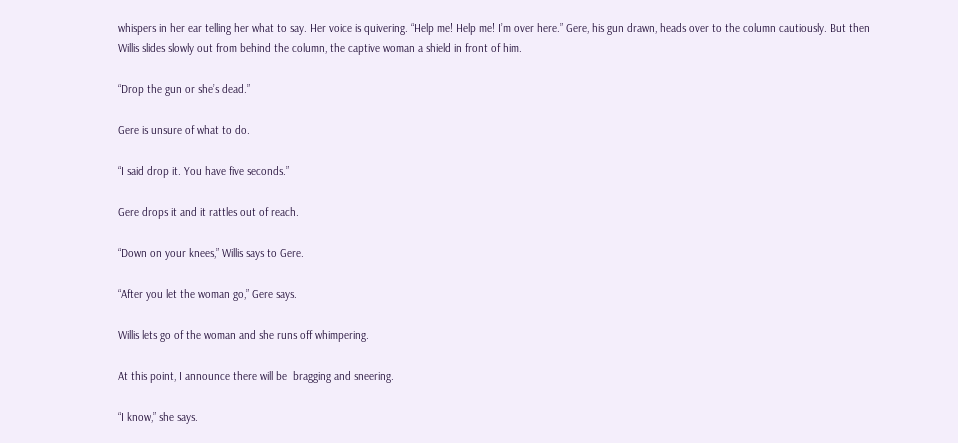whispers in her ear telling her what to say. Her voice is quivering. “Help me! Help me! I’m over here.” Gere, his gun drawn, heads over to the column cautiously. But then Willis slides slowly out from behind the column, the captive woman a shield in front of him.

“Drop the gun or she’s dead.”

Gere is unsure of what to do.

“I said drop it. You have five seconds.”

Gere drops it and it rattles out of reach.

“Down on your knees,” Willis says to Gere.

“After you let the woman go,” Gere says.

Willis lets go of the woman and she runs off whimpering.

At this point, I announce there will be  bragging and sneering.

“I know,” she says.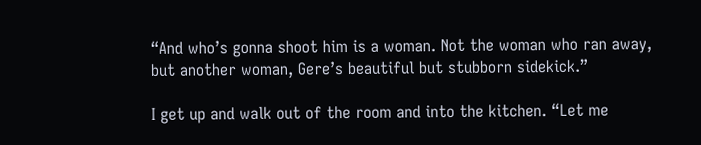“And who’s gonna shoot him is a woman. Not the woman who ran away, but another woman, Gere’s beautiful but stubborn sidekick.”

I get up and walk out of the room and into the kitchen. “Let me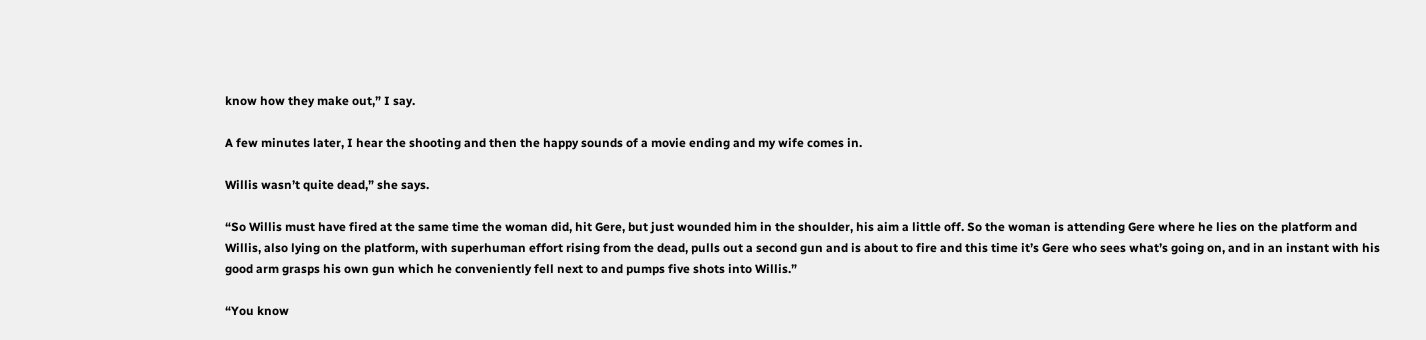know how they make out,” I say.

A few minutes later, I hear the shooting and then the happy sounds of a movie ending and my wife comes in.

Willis wasn’t quite dead,” she says.

“So Willis must have fired at the same time the woman did, hit Gere, but just wounded him in the shoulder, his aim a little off. So the woman is attending Gere where he lies on the platform and Willis, also lying on the platform, with superhuman effort rising from the dead, pulls out a second gun and is about to fire and this time it’s Gere who sees what’s going on, and in an instant with his good arm grasps his own gun which he conveniently fell next to and pumps five shots into Willis.”

“You know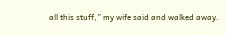all this stuff,” my wife said and walked away.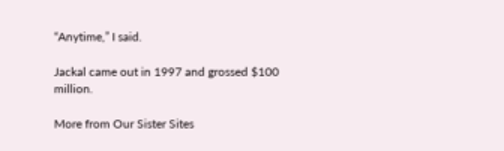“Anytime,” I said.

Jackal came out in 1997 and grossed $100 million.

More from Our Sister Sites